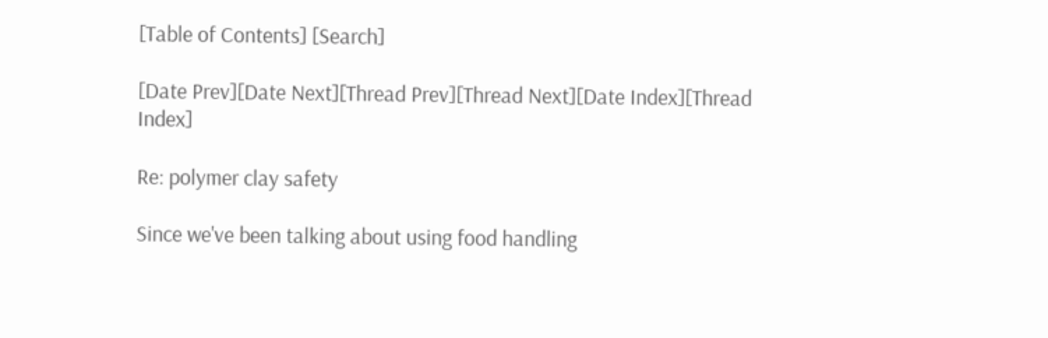[Table of Contents] [Search]

[Date Prev][Date Next][Thread Prev][Thread Next][Date Index][Thread Index]

Re: polymer clay safety

Since we've been talking about using food handling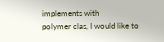implements with
polymer clas, I would like to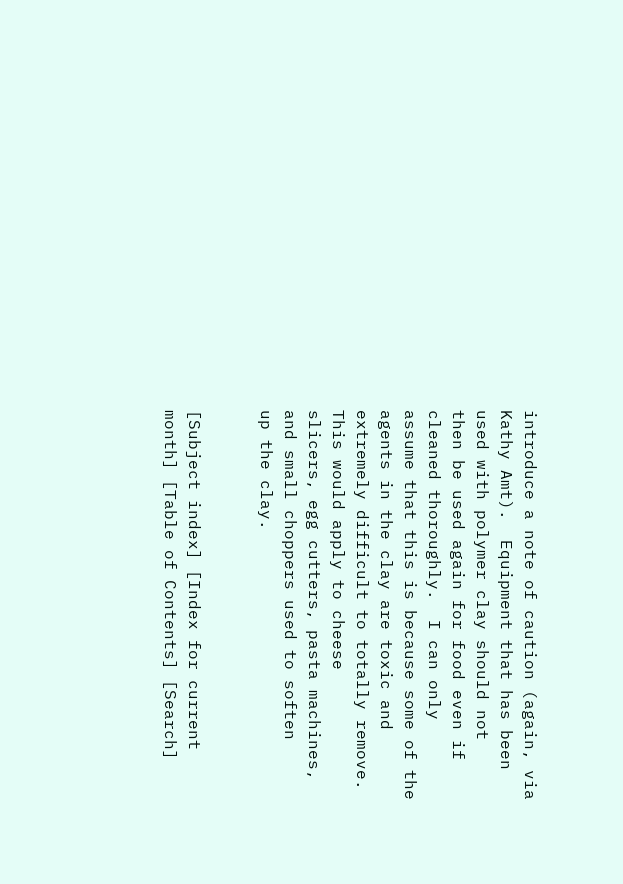introduce a note of caution (again, via
Kathy Amt).  Equipment that has been used with polymer clay should not
then be used again for food even if cleaned thoroughly.  I can only
assume that this is because some of the agents in the clay are toxic and
extremely difficult to totally remove.  This would apply to cheese
slicers, egg cutters, pasta machines, and small choppers used to soften
up the clay.


[Subject index] [Index for current month] [Table of Contents] [Search]